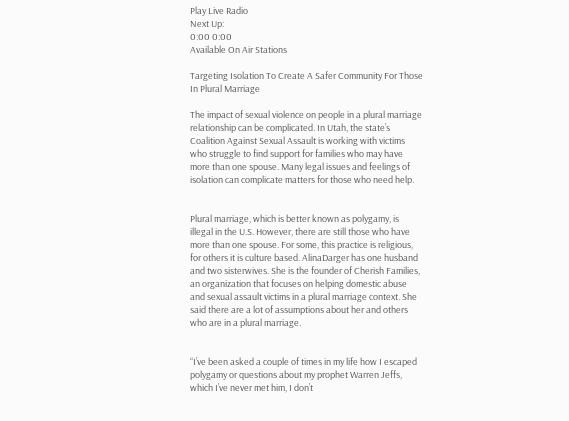Play Live Radio
Next Up:
0:00 0:00
Available On Air Stations

Targeting Isolation To Create A Safer Community For Those In Plural Marriage

The impact of sexual violence on people in a plural marriage relationship can be complicated. In Utah, the state’s Coalition Against Sexual Assault is working with victims who struggle to find support for families who may have more than one spouse. Many legal issues and feelings of isolation can complicate matters for those who need help.


Plural marriage, which is better known as polygamy, is illegal in the U.S. However, there are still those who have more than one spouse. For some, this practice is religious, for others it is culture based. AlinaDarger has one husband and two sisterwives. She is the founder of Cherish Families, an organization that focuses on helping domestic abuse and sexual assault victims in a plural marriage context. She said there are a lot of assumptions about her and others who are in a plural marriage.


“I’ve been asked a couple of times in my life how I escaped polygamy or questions about my prophet Warren Jeffs, which I’ve never met him, I don’t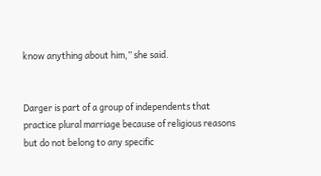know anything about him,” she said.


Darger is part of a group of independents that practice plural marriage because of religious reasons but do not belong to any specific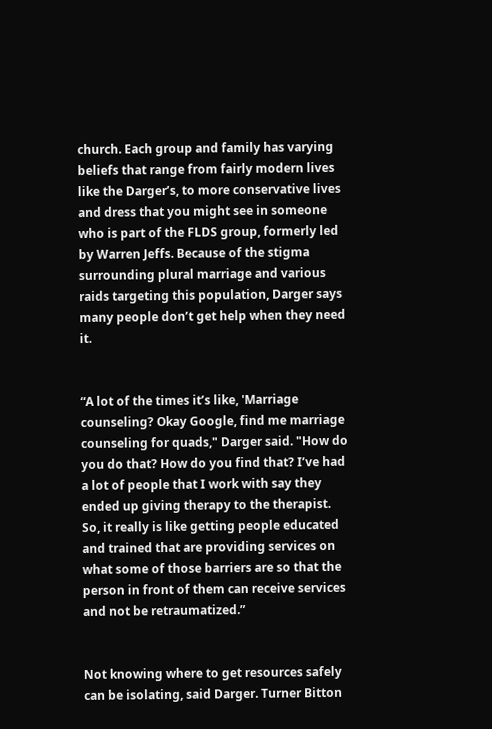church. Each group and family has varying beliefs that range from fairly modern lives like the Darger’s, to more conservative lives and dress that you might see in someone who is part of the FLDS group, formerly led by Warren Jeffs. Because of the stigma surrounding plural marriage and various raids targeting this population, Darger says many people don’t get help when they need it.


“A lot of the times it’s like, 'Marriage counseling? Okay Google, find me marriage counseling for quads," Darger said. "How do you do that? How do you find that? I’ve had a lot of people that I work with say they ended up giving therapy to the therapist. So, it really is like getting people educated and trained that are providing services on what some of those barriers are so that the person in front of them can receive services and not be retraumatized.”


Not knowing where to get resources safely can be isolating, said Darger. Turner Bitton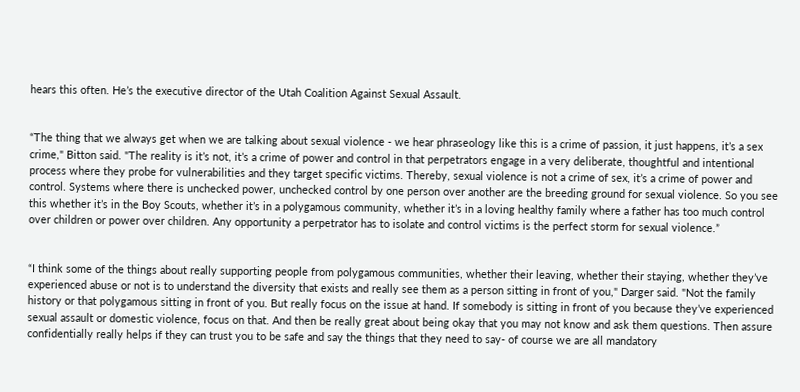hears this often. He’s the executive director of the Utah Coalition Against Sexual Assault.


“The thing that we always get when we are talking about sexual violence - we hear phraseology like this is a crime of passion, it just happens, it’s a sex crime," Bitton said. "The reality is it’s not, it’s a crime of power and control in that perpetrators engage in a very deliberate, thoughtful and intentional process where they probe for vulnerabilities and they target specific victims. Thereby, sexual violence is not a crime of sex, it’s a crime of power and control. Systems where there is unchecked power, unchecked control by one person over another are the breeding ground for sexual violence. So you see this whether it’s in the Boy Scouts, whether it’s in a polygamous community, whether it’s in a loving healthy family where a father has too much control over children or power over children. Any opportunity a perpetrator has to isolate and control victims is the perfect storm for sexual violence.”


“I think some of the things about really supporting people from polygamous communities, whether their leaving, whether their staying, whether they’ve experienced abuse or not is to understand the diversity that exists and really see them as a person sitting in front of you," Darger said. "Not the family history or that polygamous sitting in front of you. But really focus on the issue at hand. If somebody is sitting in front of you because they’ve experienced sexual assault or domestic violence, focus on that. And then be really great about being okay that you may not know and ask them questions. Then assure confidentially really helps if they can trust you to be safe and say the things that they need to say- of course we are all mandatory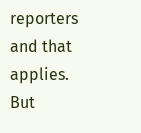reporters and that applies. But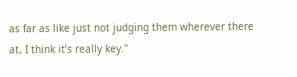as far as like just not judging them wherever there at, I think it’s really key."